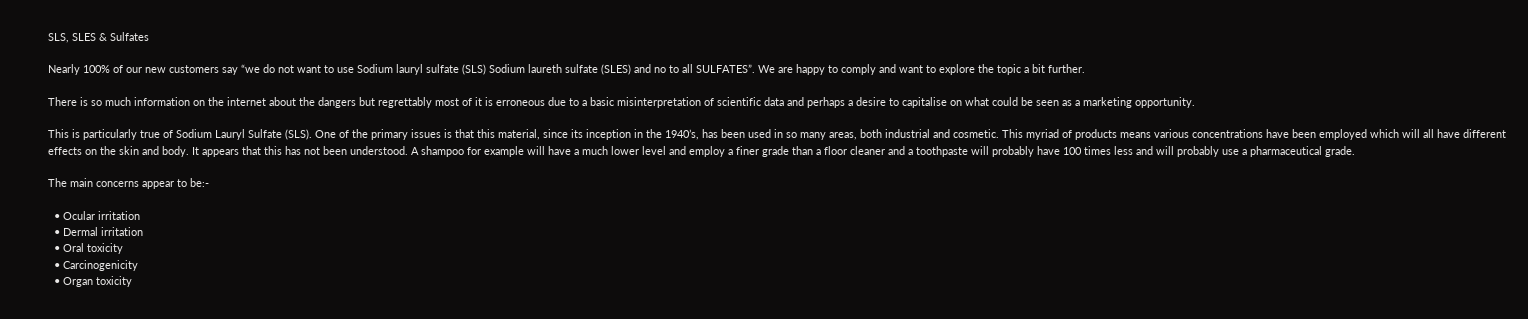SLS, SLES & Sulfates

Nearly 100% of our new customers say “we do not want to use Sodium lauryl sulfate (SLS) Sodium laureth sulfate (SLES) and no to all SULFATES”. We are happy to comply and want to explore the topic a bit further.

There is so much information on the internet about the dangers but regrettably most of it is erroneous due to a basic misinterpretation of scientific data and perhaps a desire to capitalise on what could be seen as a marketing opportunity.

This is particularly true of Sodium Lauryl Sulfate (SLS). One of the primary issues is that this material, since its inception in the 1940’s, has been used in so many areas, both industrial and cosmetic. This myriad of products means various concentrations have been employed which will all have different effects on the skin and body. It appears that this has not been understood. A shampoo for example will have a much lower level and employ a finer grade than a floor cleaner and a toothpaste will probably have 100 times less and will probably use a pharmaceutical grade.

The main concerns appear to be:-

  • Ocular irritation
  • Dermal irritation
  • Oral toxicity
  • Carcinogenicity
  • Organ toxicity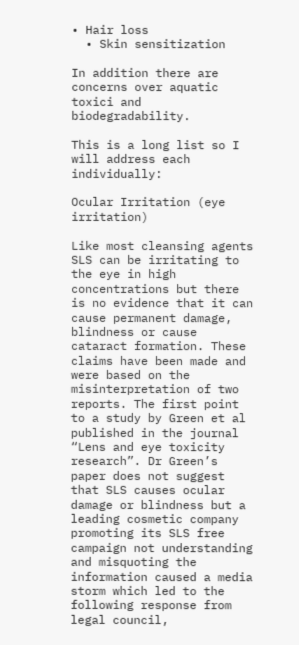• Hair loss
  • Skin sensitization

In addition there are concerns over aquatic toxici and biodegradability.

This is a long list so I will address each individually:

Ocular Irritation (eye irritation)

Like most cleansing agents SLS can be irritating to the eye in high concentrations but there is no evidence that it can cause permanent damage, blindness or cause cataract formation. These claims have been made and were based on the misinterpretation of two reports. The first point to a study by Green et al published in the journal “Lens and eye toxicity research”. Dr Green’s paper does not suggest that SLS causes ocular damage or blindness but a leading cosmetic company promoting its SLS free campaign not understanding and misquoting the information caused a media storm which led to the following response from legal council,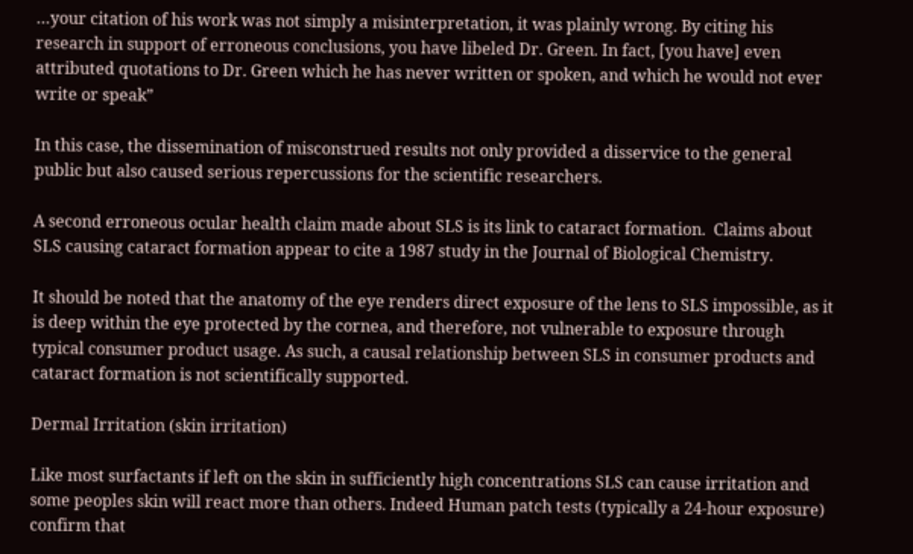…your citation of his work was not simply a misinterpretation, it was plainly wrong. By citing his research in support of erroneous conclusions, you have libeled Dr. Green. In fact, [you have] even attributed quotations to Dr. Green which he has never written or spoken, and which he would not ever write or speak”

In this case, the dissemination of misconstrued results not only provided a disservice to the general public but also caused serious repercussions for the scientific researchers.

A second erroneous ocular health claim made about SLS is its link to cataract formation.  Claims about SLS causing cataract formation appear to cite a 1987 study in the Journal of Biological Chemistry.

It should be noted that the anatomy of the eye renders direct exposure of the lens to SLS impossible, as it is deep within the eye protected by the cornea, and therefore, not vulnerable to exposure through typical consumer product usage. As such, a causal relationship between SLS in consumer products and cataract formation is not scientifically supported.

Dermal Irritation (skin irritation)

Like most surfactants if left on the skin in sufficiently high concentrations SLS can cause irritation and some peoples skin will react more than others. Indeed Human patch tests (typically a 24-hour exposure) confirm that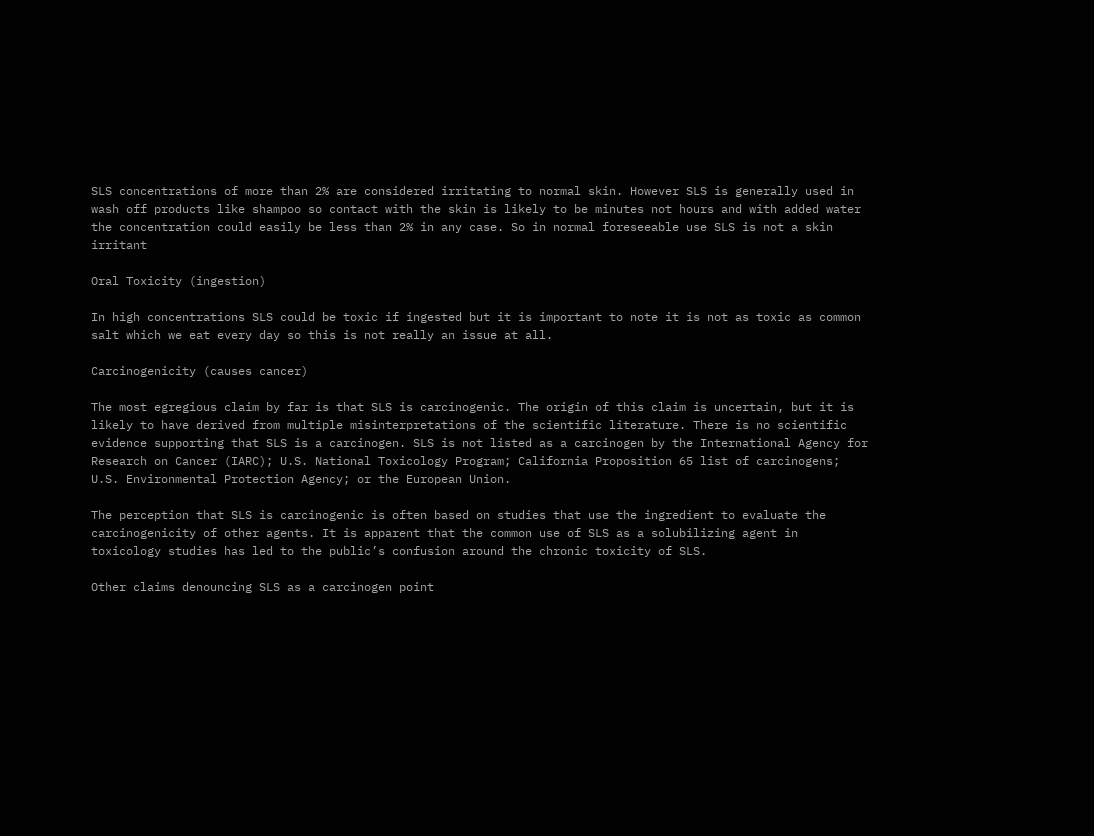SLS concentrations of more than 2% are considered irritating to normal skin. However SLS is generally used in wash off products like shampoo so contact with the skin is likely to be minutes not hours and with added water the concentration could easily be less than 2% in any case. So in normal foreseeable use SLS is not a skin irritant

Oral Toxicity (ingestion)

In high concentrations SLS could be toxic if ingested but it is important to note it is not as toxic as common salt which we eat every day so this is not really an issue at all.

Carcinogenicity (causes cancer)

The most egregious claim by far is that SLS is carcinogenic. The origin of this claim is uncertain, but it is likely to have derived from multiple misinterpretations of the scientific literature. There is no scientific evidence supporting that SLS is a carcinogen. SLS is not listed as a carcinogen by the International Agency for Research on Cancer (IARC); U.S. National Toxicology Program; California Proposition 65 list of carcinogens; U.S. Environmental Protection Agency; or the European Union.

The perception that SLS is carcinogenic is often based on studies that use the ingredient to evaluate the carcinogenicity of other agents. It is apparent that the common use of SLS as a solubilizing agent in toxicology studies has led to the public’s confusion around the chronic toxicity of SLS.

Other claims denouncing SLS as a carcinogen point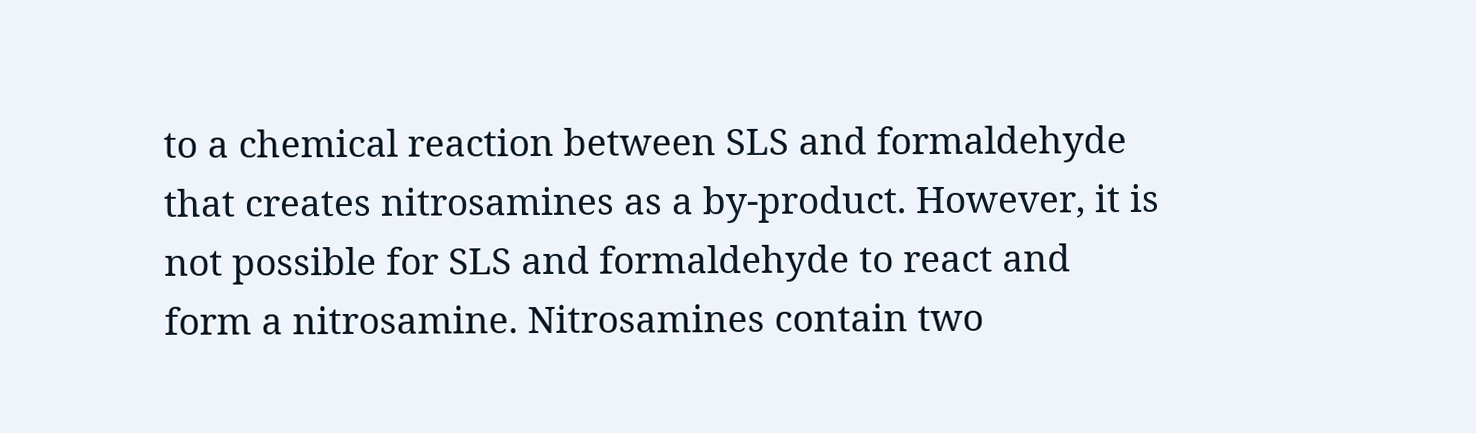to a chemical reaction between SLS and formaldehyde that creates nitrosamines as a by-product. However, it is not possible for SLS and formaldehyde to react and form a nitrosamine. Nitrosamines contain two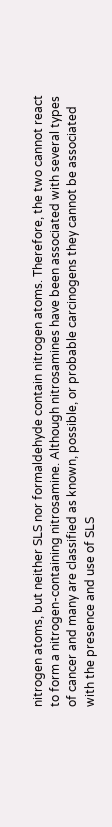nitrogen atoms, but neither SLS nor formaldehyde contain nitrogen atoms. Therefore, the two cannot react to form a nitrogen-containing nitrosamine. Although nitrosamines have been associated with several types of cancer and many are classified as known, possible, or probable carcinogens they cannot be associated with the presence and use of SLS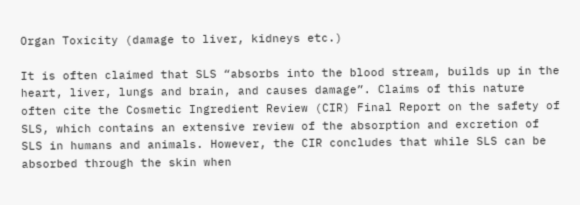Organ Toxicity (damage to liver, kidneys etc.)

It is often claimed that SLS “absorbs into the blood stream, builds up in the heart, liver, lungs and brain, and causes damage”. Claims of this nature often cite the Cosmetic Ingredient Review (CIR) Final Report on the safety of SLS, which contains an extensive review of the absorption and excretion of SLS in humans and animals. However, the CIR concludes that while SLS can be absorbed through the skin when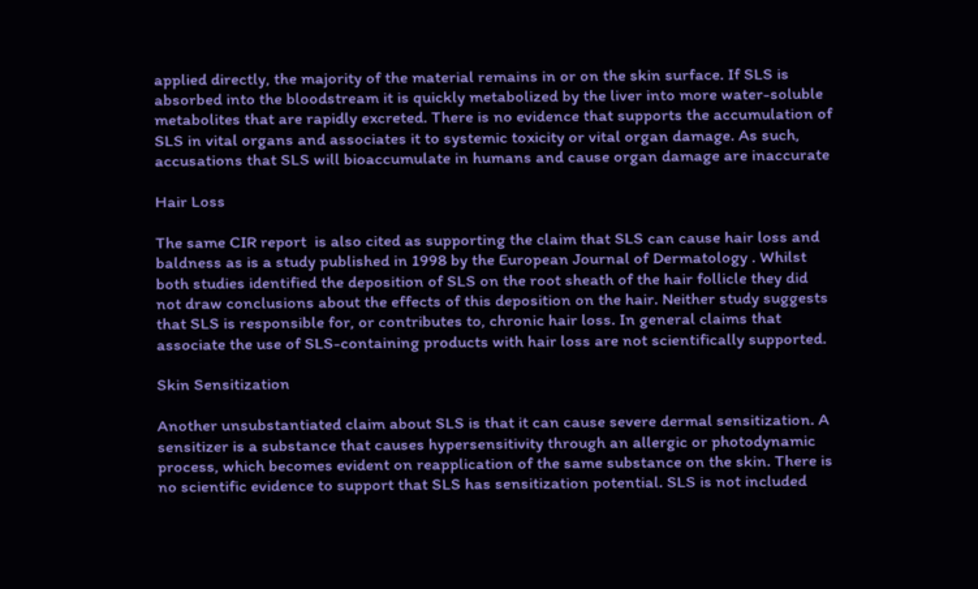applied directly, the majority of the material remains in or on the skin surface. If SLS is absorbed into the bloodstream it is quickly metabolized by the liver into more water-soluble metabolites that are rapidly excreted. There is no evidence that supports the accumulation of SLS in vital organs and associates it to systemic toxicity or vital organ damage. As such, accusations that SLS will bioaccumulate in humans and cause organ damage are inaccurate

Hair Loss

The same CIR report  is also cited as supporting the claim that SLS can cause hair loss and baldness as is a study published in 1998 by the European Journal of Dermatology . Whilst both studies identified the deposition of SLS on the root sheath of the hair follicle they did not draw conclusions about the effects of this deposition on the hair. Neither study suggests that SLS is responsible for, or contributes to, chronic hair loss. In general claims that associate the use of SLS-containing products with hair loss are not scientifically supported.

Skin Sensitization

Another unsubstantiated claim about SLS is that it can cause severe dermal sensitization. A sensitizer is a substance that causes hypersensitivity through an allergic or photodynamic process, which becomes evident on reapplication of the same substance on the skin. There is no scientific evidence to support that SLS has sensitization potential. SLS is not included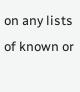on any lists of known or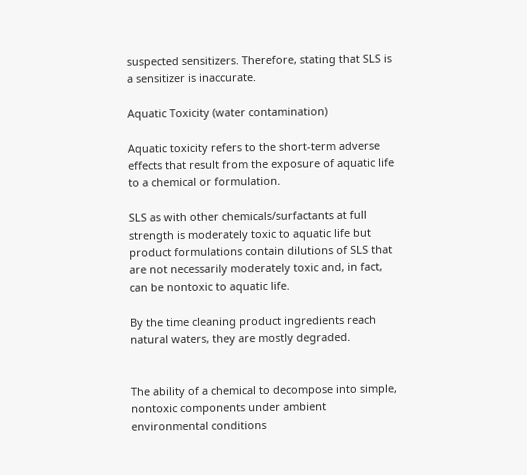suspected sensitizers. Therefore, stating that SLS is a sensitizer is inaccurate.

Aquatic Toxicity (water contamination)

Aquatic toxicity refers to the short-term adverse effects that result from the exposure of aquatic life to a chemical or formulation.

SLS as with other chemicals/surfactants at full strength is moderately toxic to aquatic life but product formulations contain dilutions of SLS that are not necessarily moderately toxic and, in fact, can be nontoxic to aquatic life.

By the time cleaning product ingredients reach natural waters, they are mostly degraded.


The ability of a chemical to decompose into simple, nontoxic components under ambient environmental conditions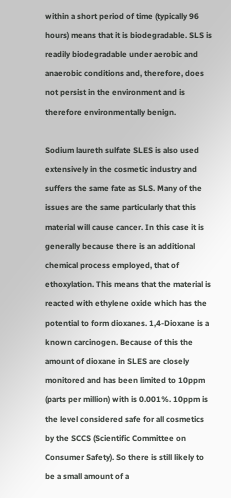within a short period of time (typically 96 hours) means that it is biodegradable. SLS is readily biodegradable under aerobic and anaerobic conditions and, therefore, does not persist in the environment and is therefore environmentally benign.

Sodium laureth sulfate SLES is also used extensively in the cosmetic industry and suffers the same fate as SLS. Many of the issues are the same particularly that this material will cause cancer. In this case it is generally because there is an additional chemical process employed, that of ethoxylation. This means that the material is reacted with ethylene oxide which has the potential to form dioxanes. 1,4-Dioxane is a known carcinogen. Because of this the amount of dioxane in SLES are closely monitored and has been limited to 10ppm (parts per million) with is 0.001%. 10ppm is the level considered safe for all cosmetics by the SCCS (Scientific Committee on Consumer Safety). So there is still likely to be a small amount of a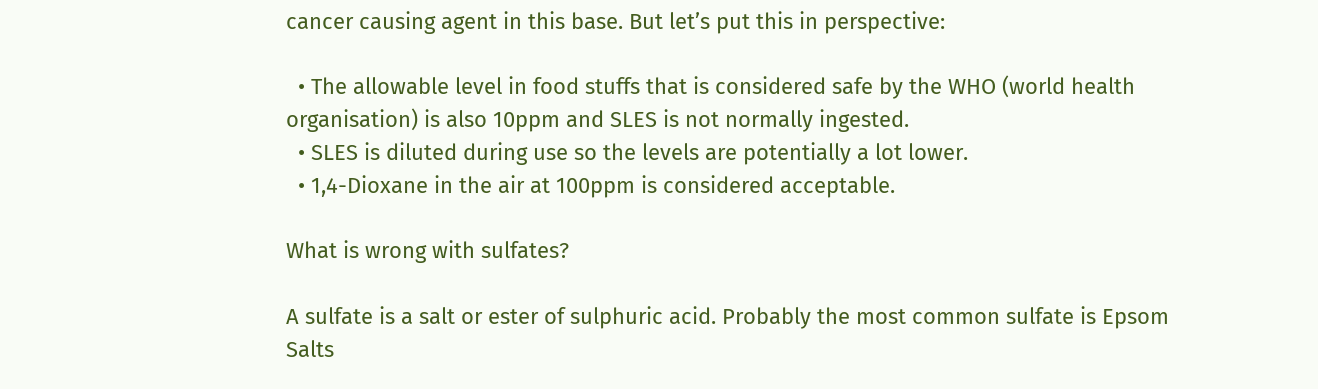cancer causing agent in this base. But let’s put this in perspective:

  • The allowable level in food stuffs that is considered safe by the WHO (world health organisation) is also 10ppm and SLES is not normally ingested.
  • SLES is diluted during use so the levels are potentially a lot lower.
  • 1,4-Dioxane in the air at 100ppm is considered acceptable.

What is wrong with sulfates?

A sulfate is a salt or ester of sulphuric acid. Probably the most common sulfate is Epsom Salts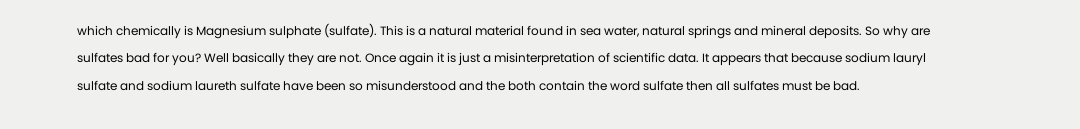which chemically is Magnesium sulphate (sulfate). This is a natural material found in sea water, natural springs and mineral deposits. So why are sulfates bad for you? Well basically they are not. Once again it is just a misinterpretation of scientific data. It appears that because sodium lauryl sulfate and sodium laureth sulfate have been so misunderstood and the both contain the word sulfate then all sulfates must be bad.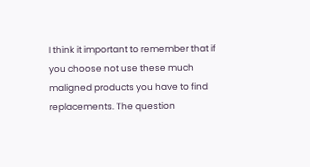I think it important to remember that if you choose not use these much maligned products you have to find replacements. The question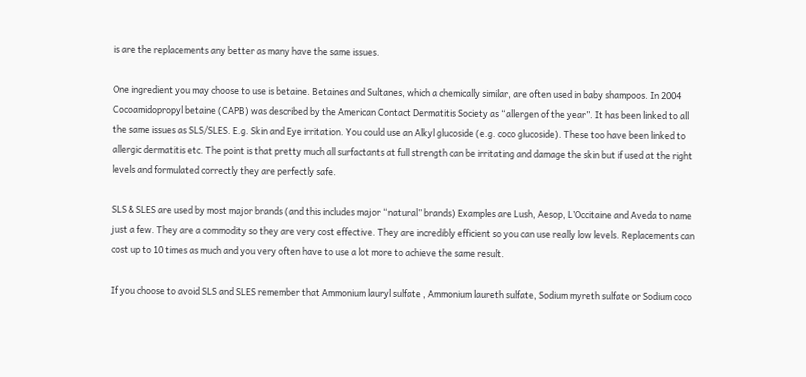is are the replacements any better as many have the same issues.

One ingredient you may choose to use is betaine. Betaines and Sultanes, which a chemically similar, are often used in baby shampoos. In 2004 Cocoamidopropyl betaine (CAPB) was described by the American Contact Dermatitis Society as “allergen of the year”. It has been linked to all the same issues as SLS/SLES. E.g. Skin and Eye irritation. You could use an Alkyl glucoside (e.g. coco glucoside). These too have been linked to allergic dermatitis etc. The point is that pretty much all surfactants at full strength can be irritating and damage the skin but if used at the right levels and formulated correctly they are perfectly safe.

SLS & SLES are used by most major brands (and this includes major “natural” brands) Examples are Lush, Aesop, L’Occitaine and Aveda to name just a few. They are a commodity so they are very cost effective. They are incredibly efficient so you can use really low levels. Replacements can cost up to 10 times as much and you very often have to use a lot more to achieve the same result.

If you choose to avoid SLS and SLES remember that Ammonium lauryl sulfate , Ammonium laureth sulfate, Sodium myreth sulfate or Sodium coco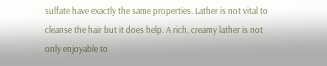sulfate have exactly the same properties. Lather is not vital to cleanse the hair but it does help. A rich, creamy lather is not only enjoyable to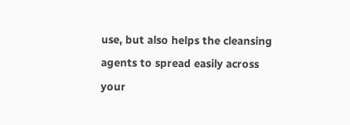use, but also helps the cleansing agents to spread easily across your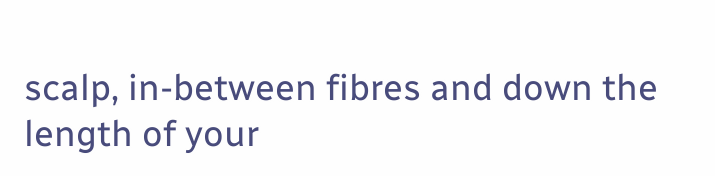scalp, in-between fibres and down the length of your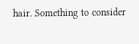hair. Something to consider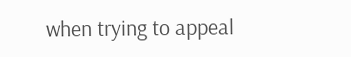when trying to appeal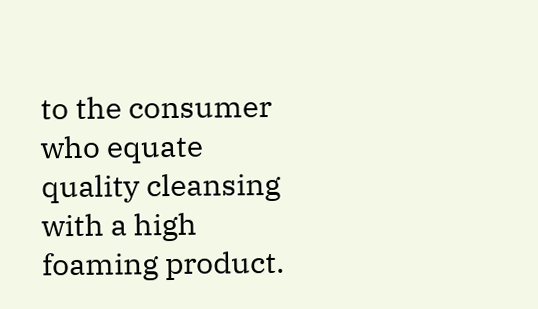to the consumer who equate quality cleansing with a high foaming product.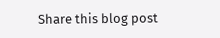Share this blog post